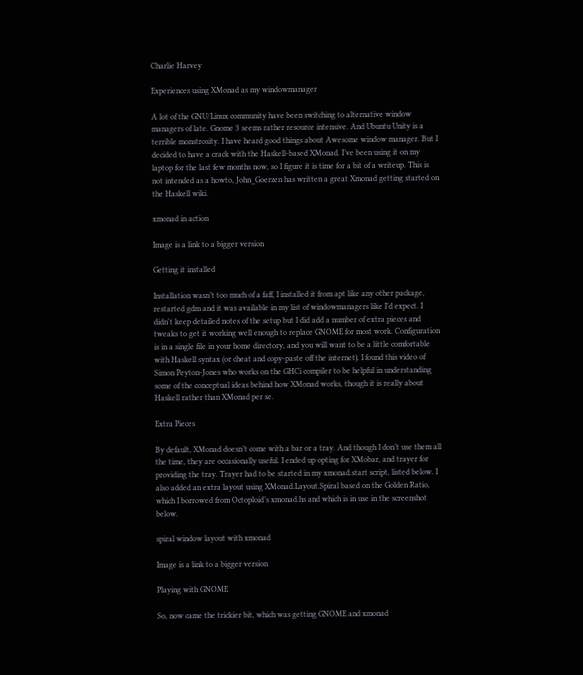Charlie Harvey

Experiences using XMonad as my windowmanager

A lot of the GNU/Linux community have been switching to alternative window managers of late. Gnome 3 seems rather resource intensive. And Ubuntu Unity is a terrible monstrosity. I have heard good things about Awesome window manager. But I decided to have a crack with the Haskell-based XMonad. I’ve been using it on my laptop for the last few months now, so I figure it is time for a bit of a writeup. This is not intended as a howto, John_Goerzen has written a great Xmonad getting started on the Haskell wiki.

xmonad in action

Image is a link to a bigger version

Getting it installed

Installation wasn’t too much of a faff, I installed it from apt like any other package, restarted gdm and it was available in my list of windowmanagers like I’d expect. I didn't keep detailed notes of the setup but I did add a number of extra pieces and tweaks to get it working well enough to replace GNOME for most work. Configuration is in a single file in your home directory, and you will want to be a little comfortable with Haskell syntax (or cheat and copy-paste off the internet). I found this video of Simon Peyton-Jones who works on the GHCi compiler to be helpful in understanding some of the conceptual ideas behind how XMonad works, though it is really about Haskell rather than XMonad per se.

Extra Pieces

By default, XMonad doesn’t come with a bar or a tray. And though I don’t use them all the time, they are occasionally useful. I ended up opting for XMobar, and trayer for providing the tray. Trayer had to be started in my xmonad.start script, listed below. I also added an extra layout using XMonad.Layout.Spiral based on the Golden Ratio, which I borrowed from Octoploid’s xmonad.hs and which is in use in the screenshot below.

spiral window layout with xmonad

Image is a link to a bigger version

Playing with GNOME

So, now came the trickier bit, which was getting GNOME and xmonad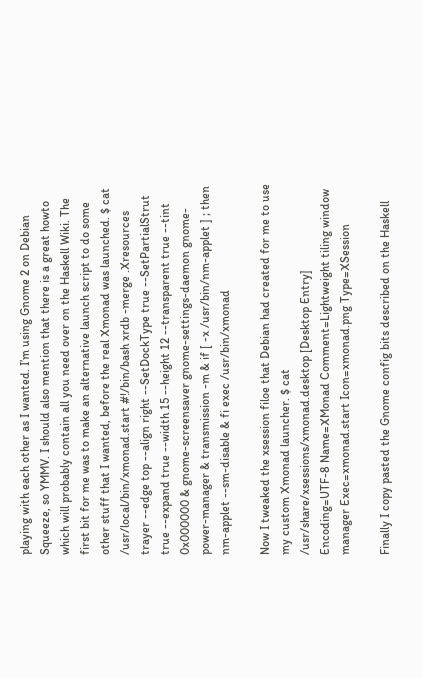playing with each other as I wanted. I’m using Gnome 2 on Debian Squeeze, so YMMV. I should also mention that there is a great howto which will probably contain all you need over on the Haskell Wiki. The first bit for me was to make an alternative launch script to do some other stuff that I wanted, before the real Xmonad was launched. $ cat /usr/local/bin/xmonad.start #!/bin/bash xrdb -merge .Xresources trayer --edge top --align right --SetDockType true --SetPartialStrut true --expand true --width 15 --height 12 --transparent true --tint 0x000000 & gnome-screensaver gnome-settings-daemon gnome-power-manager & transmission -m & if [ -x /usr/bin/nm-applet ] ; then nm-applet --sm-disable & fi exec /usr/bin/xmonad

Now I tweaked the xsession filoe that Debian had created for me to use my custom Xmonad launcher. $ cat /usr/share/xsessions/xmonad.desktop [Desktop Entry] Encoding=UTF-8 Name=XMonad Comment=Lightweight tiling window manager Exec=xmonad.start Icon=xmonad.png Type=XSession

Finally I copy pasted the Gnome config bits described on the Haskell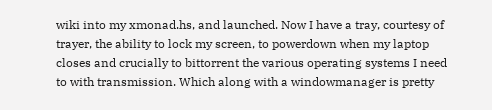wiki into my xmonad.hs, and launched. Now I have a tray, courtesy of trayer, the ability to lock my screen, to powerdown when my laptop closes and crucially to bittorrent the various operating systems I need to with transmission. Which along with a windowmanager is pretty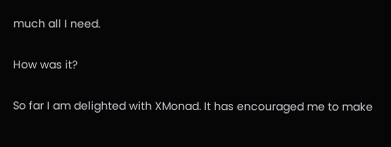much all I need.

How was it?

So far I am delighted with XMonad. It has encouraged me to make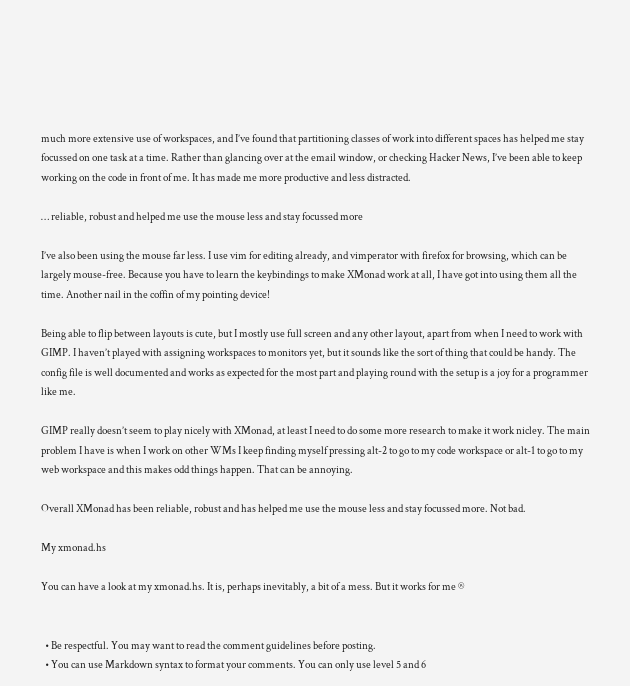much more extensive use of workspaces, and I’ve found that partitioning classes of work into different spaces has helped me stay focussed on one task at a time. Rather than glancing over at the email window, or checking Hacker News, I’ve been able to keep working on the code in front of me. It has made me more productive and less distracted.

… reliable, robust and helped me use the mouse less and stay focussed more

I’ve also been using the mouse far less. I use vim for editing already, and vimperator with firefox for browsing, which can be largely mouse-free. Because you have to learn the keybindings to make XMonad work at all, I have got into using them all the time. Another nail in the coffin of my pointing device!

Being able to flip between layouts is cute, but I mostly use full screen and any other layout, apart from when I need to work with GIMP. I haven’t played with assigning workspaces to monitors yet, but it sounds like the sort of thing that could be handy. The config file is well documented and works as expected for the most part and playing round with the setup is a joy for a programmer like me.

GIMP really doesn’t seem to play nicely with XMonad, at least I need to do some more research to make it work nicley. The main problem I have is when I work on other WMs I keep finding myself pressing alt-2 to go to my code workspace or alt-1 to go to my web workspace and this makes odd things happen. That can be annoying.

Overall XMonad has been reliable, robust and has helped me use the mouse less and stay focussed more. Not bad.

My xmonad.hs

You can have a look at my xmonad.hs. It is, perhaps inevitably, a bit of a mess. But it works for me ®


  • Be respectful. You may want to read the comment guidelines before posting.
  • You can use Markdown syntax to format your comments. You can only use level 5 and 6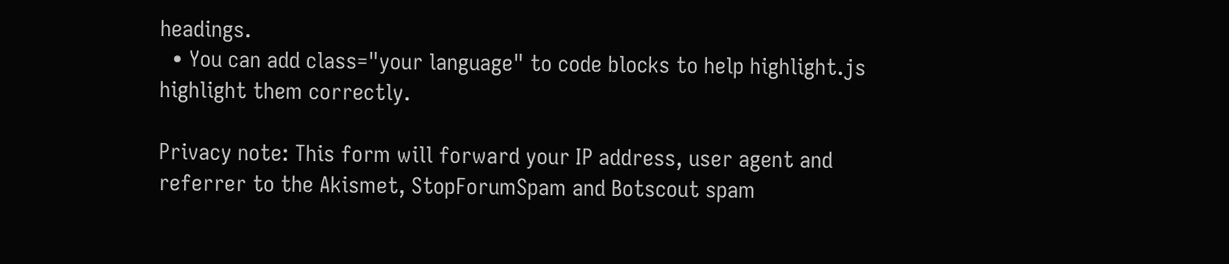headings.
  • You can add class="your language" to code blocks to help highlight.js highlight them correctly.

Privacy note: This form will forward your IP address, user agent and referrer to the Akismet, StopForumSpam and Botscout spam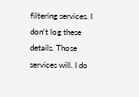filtering services. I don’t log these details. Those services will. I do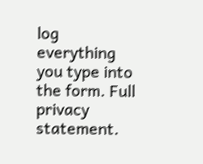log everything you type into the form. Full privacy statement.